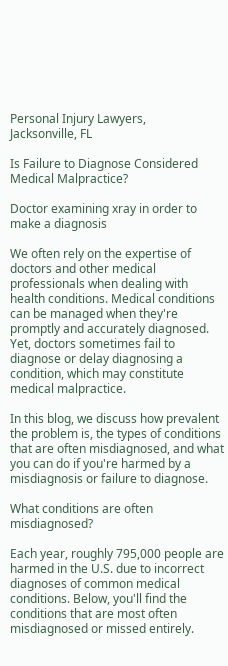Personal Injury Lawyers,
Jacksonville, FL

Is Failure to Diagnose Considered Medical Malpractice?

Doctor examining xray in order to make a diagnosis

We often rely on the expertise of doctors and other medical professionals when dealing with health conditions. Medical conditions can be managed when they're promptly and accurately diagnosed. Yet, doctors sometimes fail to diagnose or delay diagnosing a condition, which may constitute medical malpractice.

In this blog, we discuss how prevalent the problem is, the types of conditions that are often misdiagnosed, and what you can do if you're harmed by a misdiagnosis or failure to diagnose.

What conditions are often misdiagnosed?

Each year, roughly 795,000 people are harmed in the U.S. due to incorrect diagnoses of common medical conditions. Below, you'll find the conditions that are most often misdiagnosed or missed entirely.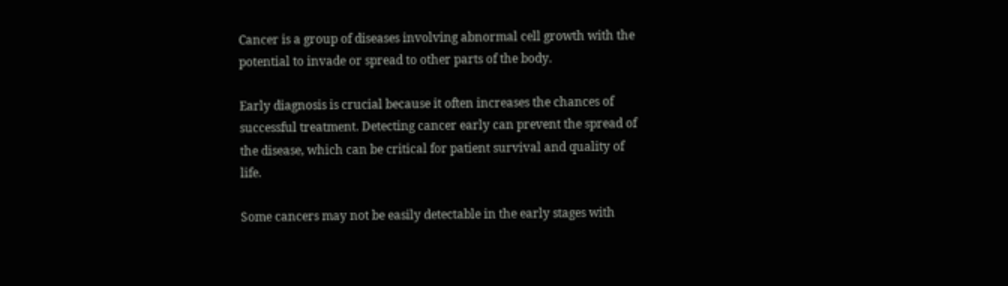Cancer is a group of diseases involving abnormal cell growth with the potential to invade or spread to other parts of the body.

Early diagnosis is crucial because it often increases the chances of successful treatment. Detecting cancer early can prevent the spread of the disease, which can be critical for patient survival and quality of life.

Some cancers may not be easily detectable in the early stages with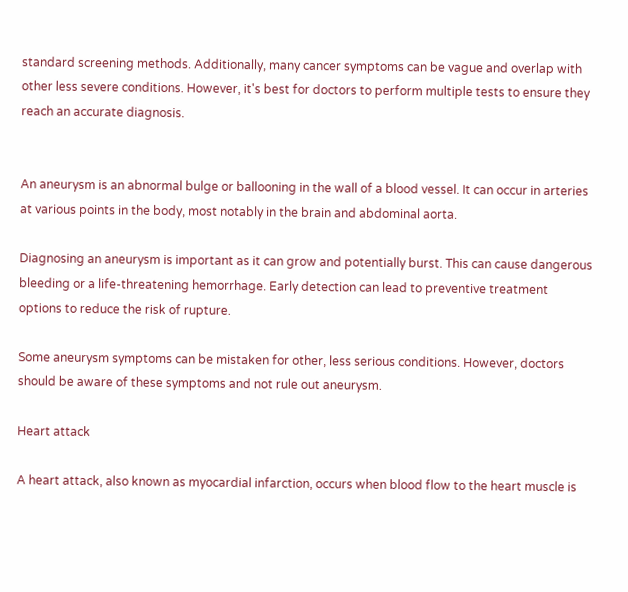standard screening methods. Additionally, many cancer symptoms can be vague and overlap with other less severe conditions. However, it's best for doctors to perform multiple tests to ensure they reach an accurate diagnosis.


An aneurysm is an abnormal bulge or ballooning in the wall of a blood vessel. It can occur in arteries at various points in the body, most notably in the brain and abdominal aorta.

Diagnosing an aneurysm is important as it can grow and potentially burst. This can cause dangerous bleeding or a life-threatening hemorrhage. Early detection can lead to preventive treatment options to reduce the risk of rupture.

Some aneurysm symptoms can be mistaken for other, less serious conditions. However, doctors should be aware of these symptoms and not rule out aneurysm.

Heart attack

A heart attack, also known as myocardial infarction, occurs when blood flow to the heart muscle is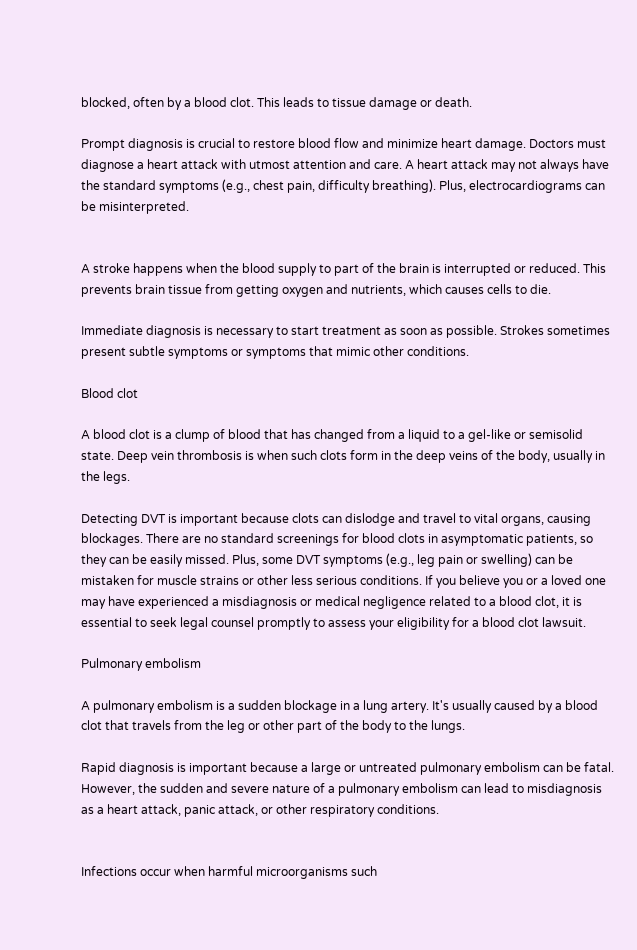blocked, often by a blood clot. This leads to tissue damage or death.

Prompt diagnosis is crucial to restore blood flow and minimize heart damage. Doctors must diagnose a heart attack with utmost attention and care. A heart attack may not always have the standard symptoms (e.g., chest pain, difficulty breathing). Plus, electrocardiograms can be misinterpreted.


A stroke happens when the blood supply to part of the brain is interrupted or reduced. This prevents brain tissue from getting oxygen and nutrients, which causes cells to die.

Immediate diagnosis is necessary to start treatment as soon as possible. Strokes sometimes present subtle symptoms or symptoms that mimic other conditions.

Blood clot

A blood clot is a clump of blood that has changed from a liquid to a gel-like or semisolid state. Deep vein thrombosis is when such clots form in the deep veins of the body, usually in the legs.

Detecting DVT is important because clots can dislodge and travel to vital organs, causing blockages. There are no standard screenings for blood clots in asymptomatic patients, so they can be easily missed. Plus, some DVT symptoms (e.g., leg pain or swelling) can be mistaken for muscle strains or other less serious conditions. If you believe you or a loved one may have experienced a misdiagnosis or medical negligence related to a blood clot, it is essential to seek legal counsel promptly to assess your eligibility for a blood clot lawsuit.

Pulmonary embolism

A pulmonary embolism is a sudden blockage in a lung artery. It's usually caused by a blood clot that travels from the leg or other part of the body to the lungs.

Rapid diagnosis is important because a large or untreated pulmonary embolism can be fatal. However, the sudden and severe nature of a pulmonary embolism can lead to misdiagnosis as a heart attack, panic attack, or other respiratory conditions.


Infections occur when harmful microorganisms such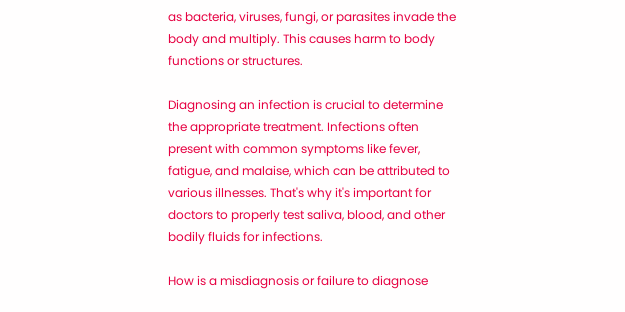as bacteria, viruses, fungi, or parasites invade the body and multiply. This causes harm to body functions or structures.

Diagnosing an infection is crucial to determine the appropriate treatment. Infections often present with common symptoms like fever, fatigue, and malaise, which can be attributed to various illnesses. That's why it's important for doctors to properly test saliva, blood, and other bodily fluids for infections.

How is a misdiagnosis or failure to diagnose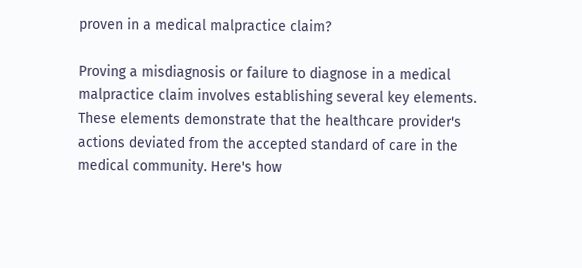proven in a medical malpractice claim?

Proving a misdiagnosis or failure to diagnose in a medical malpractice claim involves establishing several key elements. These elements demonstrate that the healthcare provider's actions deviated from the accepted standard of care in the medical community. Here's how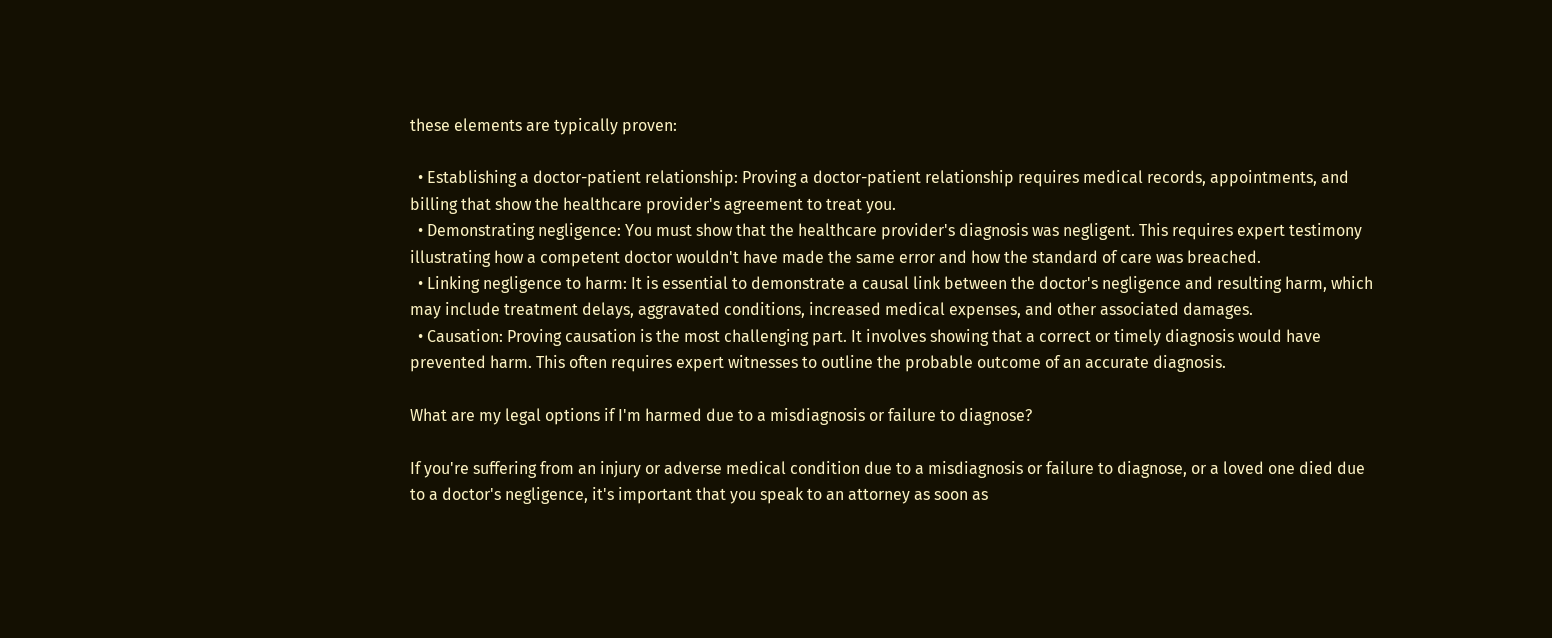these elements are typically proven:

  • Establishing a doctor-patient relationship: Proving a doctor-patient relationship requires medical records, appointments, and billing that show the healthcare provider's agreement to treat you.
  • Demonstrating negligence: You must show that the healthcare provider's diagnosis was negligent. This requires expert testimony illustrating how a competent doctor wouldn't have made the same error and how the standard of care was breached.
  • Linking negligence to harm: It is essential to demonstrate a causal link between the doctor's negligence and resulting harm, which may include treatment delays, aggravated conditions, increased medical expenses, and other associated damages.
  • Causation: Proving causation is the most challenging part. It involves showing that a correct or timely diagnosis would have prevented harm. This often requires expert witnesses to outline the probable outcome of an accurate diagnosis.

What are my legal options if I'm harmed due to a misdiagnosis or failure to diagnose?

If you're suffering from an injury or adverse medical condition due to a misdiagnosis or failure to diagnose, or a loved one died due to a doctor's negligence, it's important that you speak to an attorney as soon as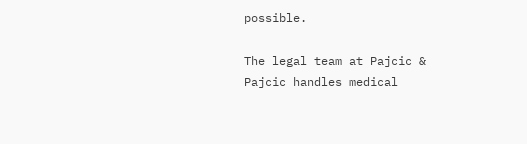possible.

The legal team at Pajcic & Pajcic handles medical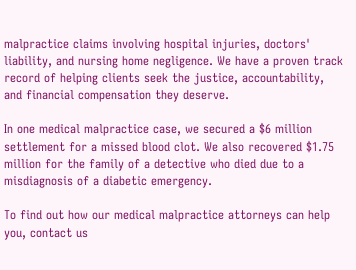malpractice claims involving hospital injuries, doctors' liability, and nursing home negligence. We have a proven track record of helping clients seek the justice, accountability, and financial compensation they deserve.

In one medical malpractice case, we secured a $6 million settlement for a missed blood clot. We also recovered $1.75 million for the family of a detective who died due to a misdiagnosis of a diabetic emergency.

To find out how our medical malpractice attorneys can help you, contact us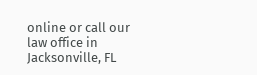online or call our law office in Jacksonville, FL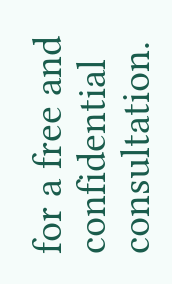for a free and confidential consultation.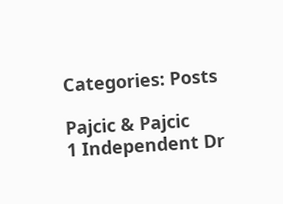Categories: Posts

Pajcic & Pajcic
1 Independent Dr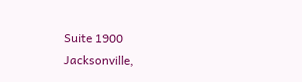Suite 1900
Jacksonville,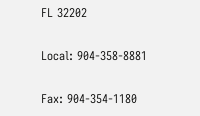FL 32202

Local: 904-358-8881

Fax: 904-354-1180